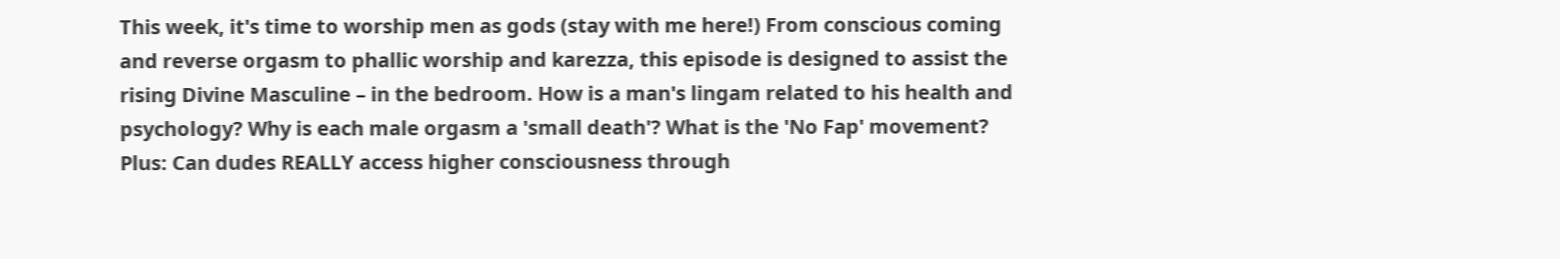This week, it's time to worship men as gods (stay with me here!) From conscious coming and reverse orgasm to phallic worship and karezza, this episode is designed to assist the rising Divine Masculine – in the bedroom. How is a man's lingam related to his health and psychology? Why is each male orgasm a 'small death'? What is the 'No Fap' movement? Plus: Can dudes REALLY access higher consciousness through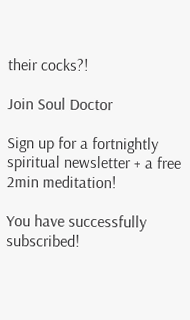their cocks?!

Join Soul Doctor

Sign up for a fortnightly spiritual newsletter + a free 2min meditation!

You have successfully subscribed!